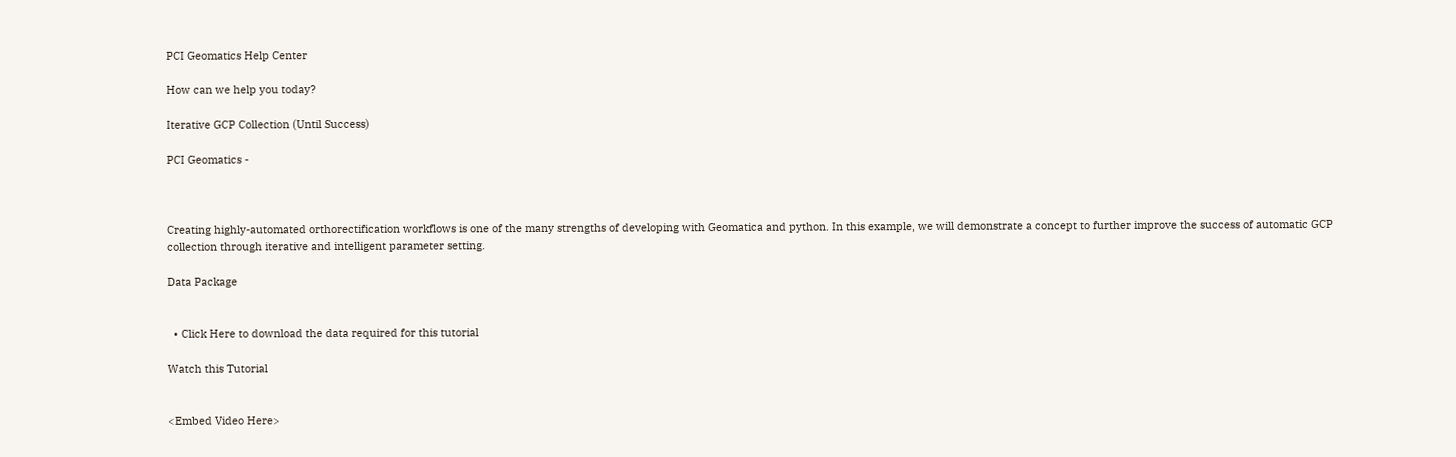PCI Geomatics Help Center

How can we help you today?

Iterative GCP Collection (Until Success)

PCI Geomatics -



Creating highly-automated orthorectification workflows is one of the many strengths of developing with Geomatica and python. In this example, we will demonstrate a concept to further improve the success of automatic GCP collection through iterative and intelligent parameter setting.

Data Package


  • Click Here to download the data required for this tutorial

Watch this Tutorial


<Embed Video Here>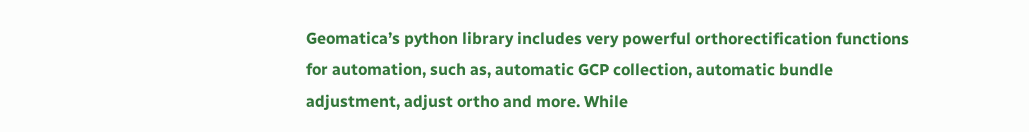Geomatica’s python library includes very powerful orthorectification functions for automation, such as, automatic GCP collection, automatic bundle adjustment, adjust ortho and more. While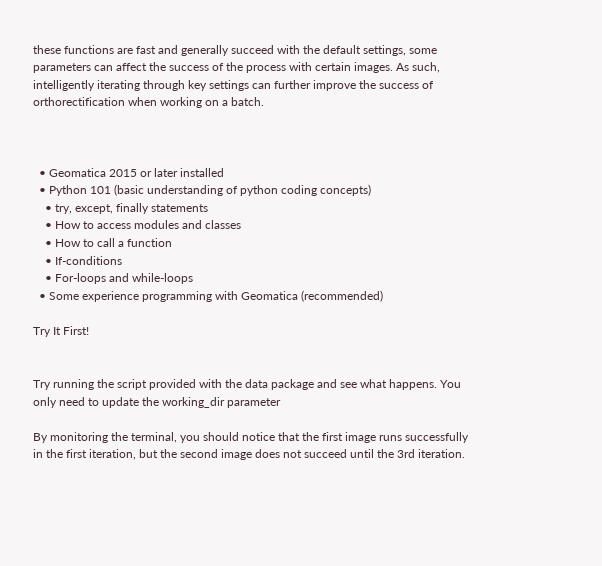these functions are fast and generally succeed with the default settings, some parameters can affect the success of the process with certain images. As such, intelligently iterating through key settings can further improve the success of orthorectification when working on a batch.



  • Geomatica 2015 or later installed
  • Python 101 (basic understanding of python coding concepts)
    • try, except, finally statements
    • How to access modules and classes
    • How to call a function
    • If-conditions
    • For-loops and while-loops
  • Some experience programming with Geomatica (recommended)

Try It First!


Try running the script provided with the data package and see what happens. You only need to update the working_dir parameter

By monitoring the terminal, you should notice that the first image runs successfully in the first iteration, but the second image does not succeed until the 3rd iteration.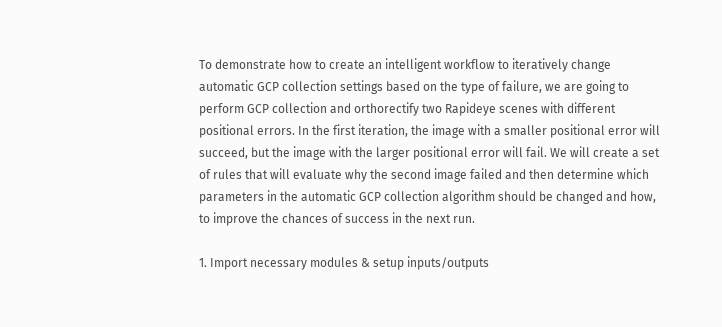To demonstrate how to create an intelligent workflow to iteratively change automatic GCP collection settings based on the type of failure, we are going to perform GCP collection and orthorectify two Rapideye scenes with different positional errors. In the first iteration, the image with a smaller positional error will succeed, but the image with the larger positional error will fail. We will create a set of rules that will evaluate why the second image failed and then determine which parameters in the automatic GCP collection algorithm should be changed and how, to improve the chances of success in the next run.

1. Import necessary modules & setup inputs/outputs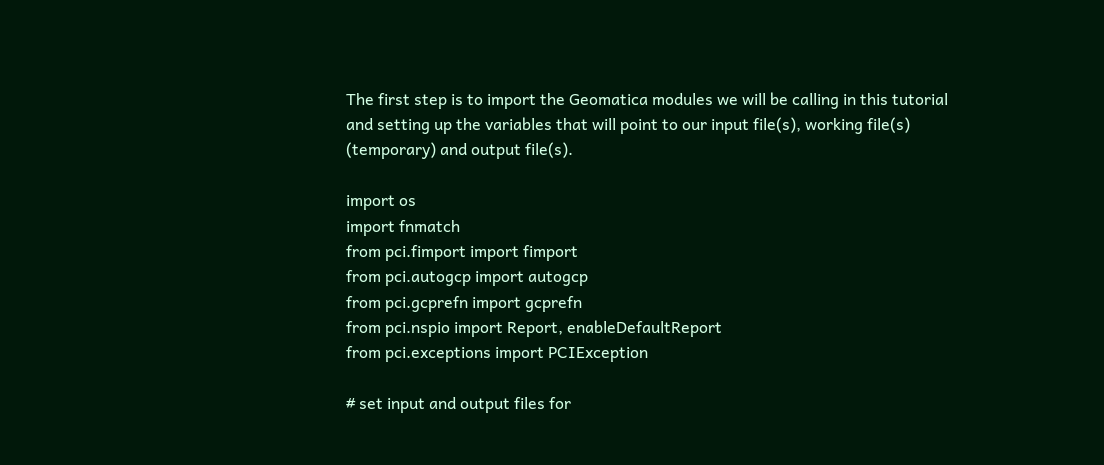The first step is to import the Geomatica modules we will be calling in this tutorial and setting up the variables that will point to our input file(s), working file(s) (temporary) and output file(s).

import os
import fnmatch
from pci.fimport import fimport
from pci.autogcp import autogcp
from pci.gcprefn import gcprefn
from pci.nspio import Report, enableDefaultReport
from pci.exceptions import PCIException

# set input and output files for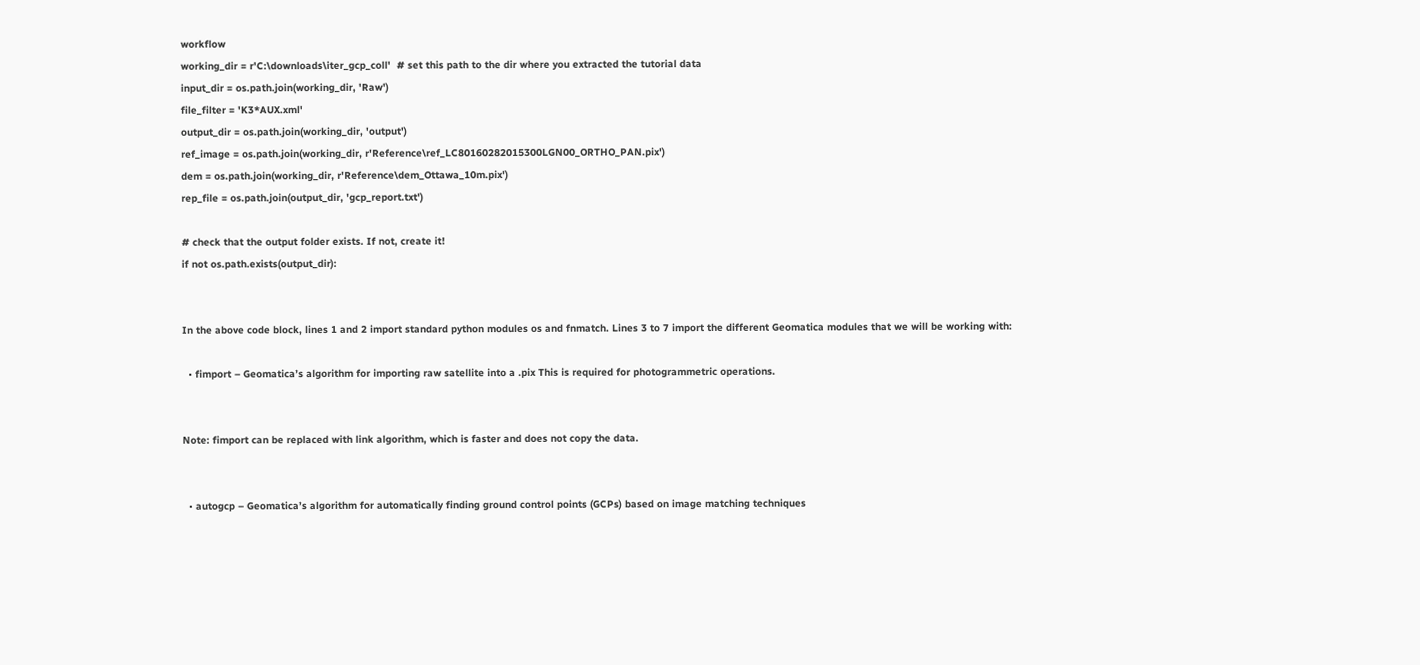workflow
working_dir = r'C:\downloads\iter_gcp_coll'  # set this path to the dir where you extracted the tutorial data
input_dir = os.path.join(working_dir, 'Raw')
file_filter = 'K3*AUX.xml'
output_dir = os.path.join(working_dir, 'output')
ref_image = os.path.join(working_dir, r'Reference\ref_LC80160282015300LGN00_ORTHO_PAN.pix')
dem = os.path.join(working_dir, r'Reference\dem_Ottawa_10m.pix')
rep_file = os.path.join(output_dir, 'gcp_report.txt')

# check that the output folder exists. If not, create it!
if not os.path.exists(output_dir):


In the above code block, lines 1 and 2 import standard python modules os and fnmatch. Lines 3 to 7 import the different Geomatica modules that we will be working with:

  • fimport – Geomatica’s algorithm for importing raw satellite into a .pix This is required for photogrammetric operations.


Note: fimport can be replaced with link algorithm, which is faster and does not copy the data.


  • autogcp – Geomatica’s algorithm for automatically finding ground control points (GCPs) based on image matching techniques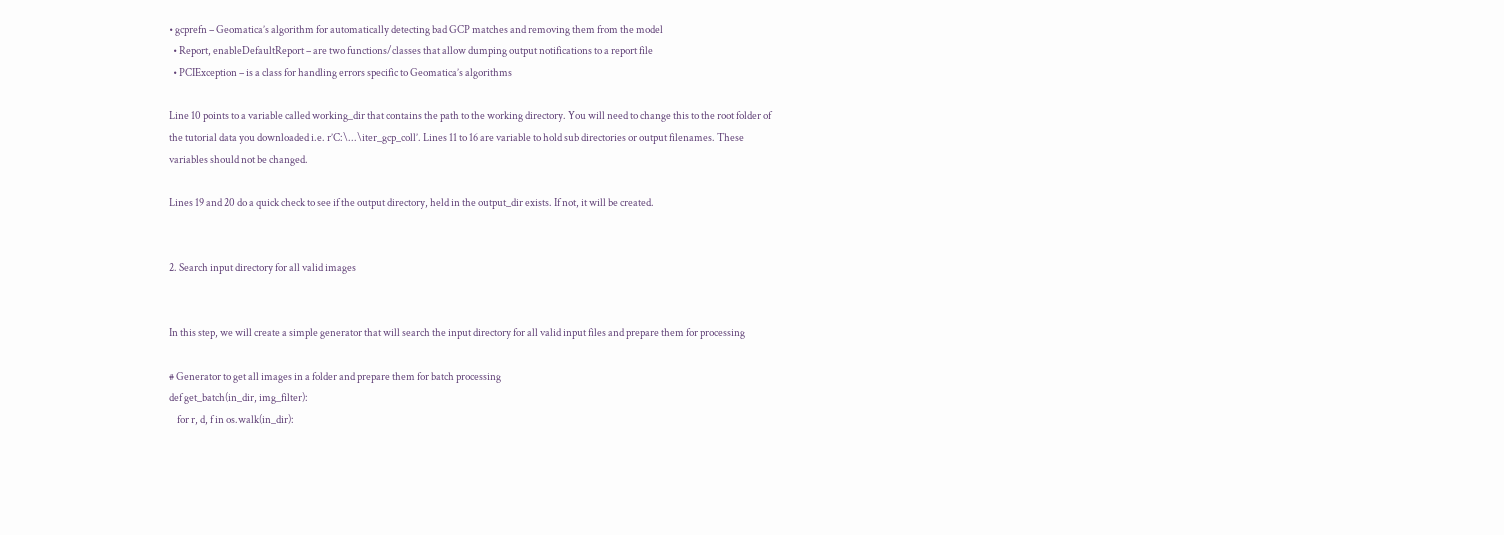• gcprefn – Geomatica’s algorithm for automatically detecting bad GCP matches and removing them from the model
  • Report, enableDefaultReport – are two functions/classes that allow dumping output notifications to a report file
  • PCIException – is a class for handling errors specific to Geomatica’s algorithms

Line 10 points to a variable called working_dir that contains the path to the working directory. You will need to change this to the root folder of the tutorial data you downloaded i.e. r’C:\...\iter_gcp_coll’. Lines 11 to 16 are variable to hold sub directories or output filenames. These variables should not be changed.

Lines 19 and 20 do a quick check to see if the output directory, held in the output_dir exists. If not, it will be created.


2. Search input directory for all valid images


In this step, we will create a simple generator that will search the input directory for all valid input files and prepare them for processing

# Generator to get all images in a folder and prepare them for batch processing
def get_batch(in_dir, img_filter):
    for r, d, f in os.walk(in_dir):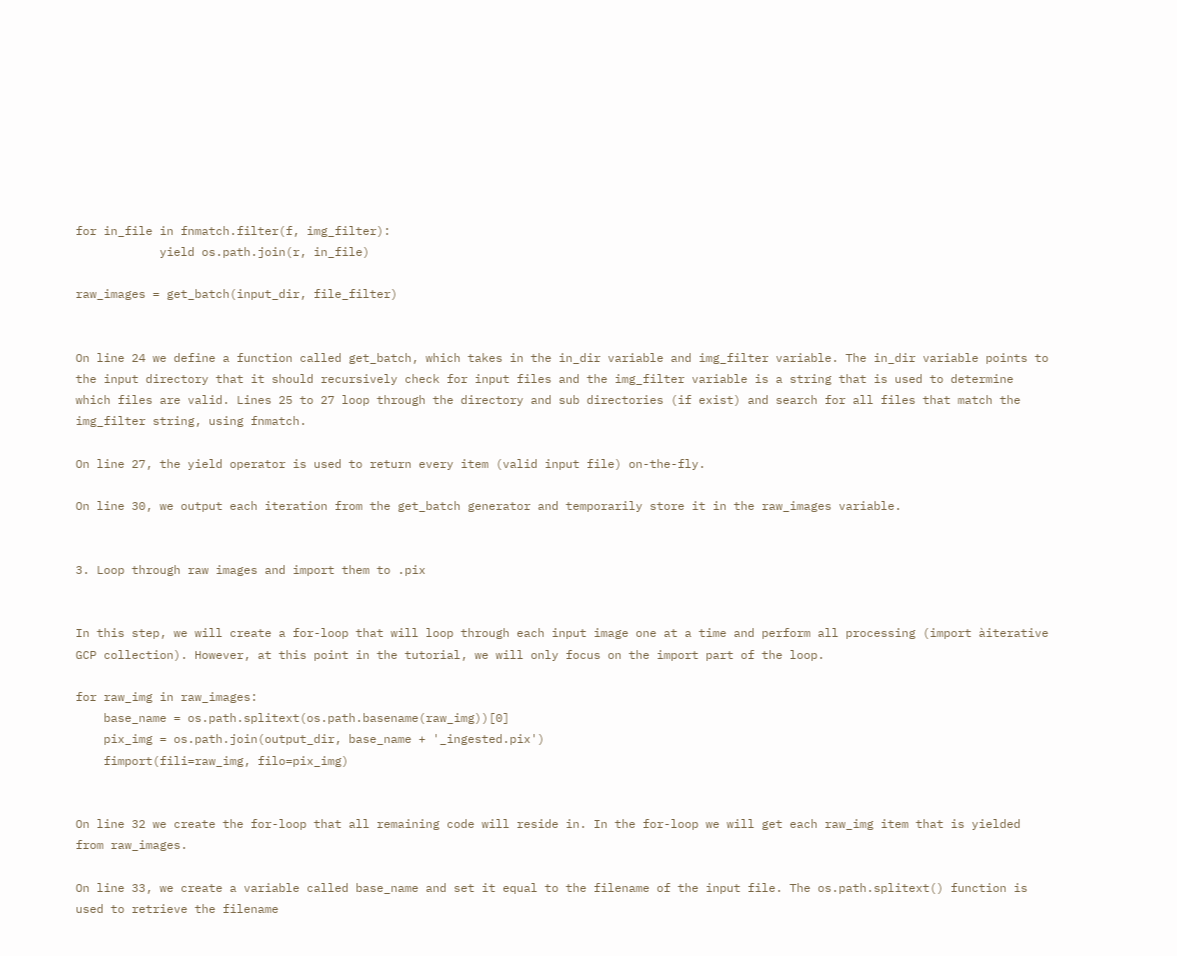for in_file in fnmatch.filter(f, img_filter):
            yield os.path.join(r, in_file)

raw_images = get_batch(input_dir, file_filter)


On line 24 we define a function called get_batch, which takes in the in_dir variable and img_filter variable. The in_dir variable points to the input directory that it should recursively check for input files and the img_filter variable is a string that is used to determine which files are valid. Lines 25 to 27 loop through the directory and sub directories (if exist) and search for all files that match the img_filter string, using fnmatch.

On line 27, the yield operator is used to return every item (valid input file) on-the-fly.

On line 30, we output each iteration from the get_batch generator and temporarily store it in the raw_images variable.


3. Loop through raw images and import them to .pix


In this step, we will create a for-loop that will loop through each input image one at a time and perform all processing (import àiterative GCP collection). However, at this point in the tutorial, we will only focus on the import part of the loop.

for raw_img in raw_images:
    base_name = os.path.splitext(os.path.basename(raw_img))[0]
    pix_img = os.path.join(output_dir, base_name + '_ingested.pix')
    fimport(fili=raw_img, filo=pix_img)


On line 32 we create the for-loop that all remaining code will reside in. In the for-loop we will get each raw_img item that is yielded from raw_images.

On line 33, we create a variable called base_name and set it equal to the filename of the input file. The os.path.splitext() function is used to retrieve the filename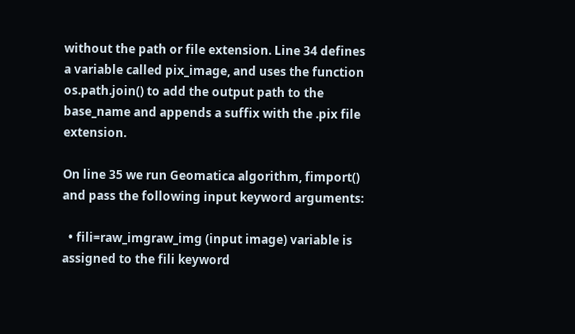without the path or file extension. Line 34 defines a variable called pix_image, and uses the function os.path.join() to add the output path to the base_name and appends a suffix with the .pix file extension.

On line 35 we run Geomatica algorithm, fimport() and pass the following input keyword arguments:

  • fili=raw_imgraw_img (input image) variable is assigned to the fili keyword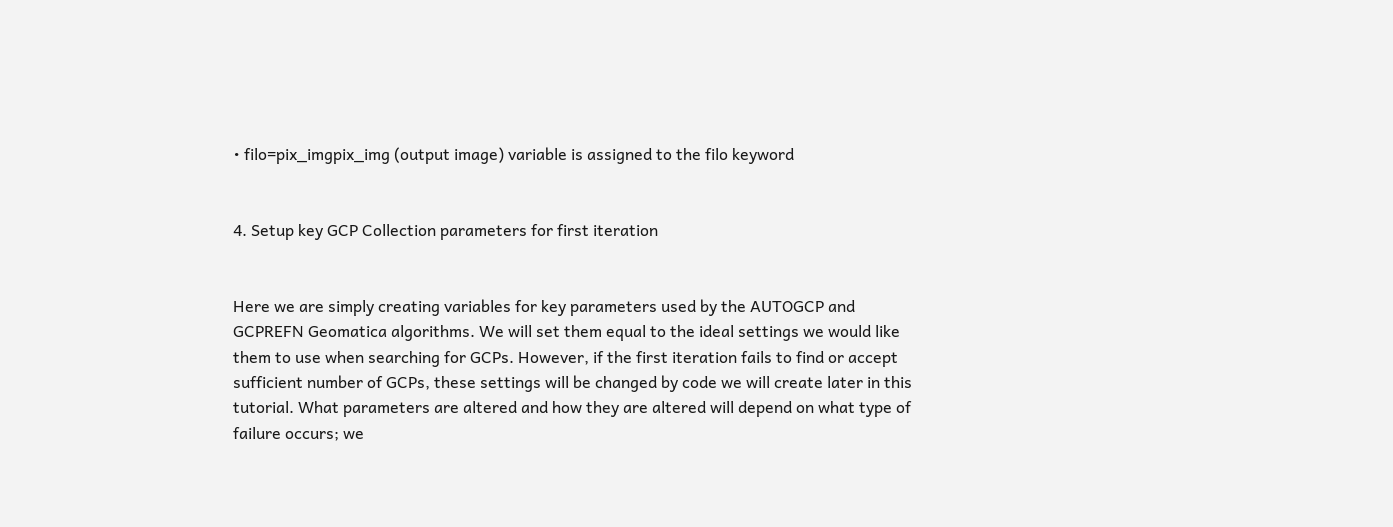• filo=pix_imgpix_img (output image) variable is assigned to the filo keyword


4. Setup key GCP Collection parameters for first iteration


Here we are simply creating variables for key parameters used by the AUTOGCP and GCPREFN Geomatica algorithms. We will set them equal to the ideal settings we would like them to use when searching for GCPs. However, if the first iteration fails to find or accept sufficient number of GCPs, these settings will be changed by code we will create later in this tutorial. What parameters are altered and how they are altered will depend on what type of failure occurs; we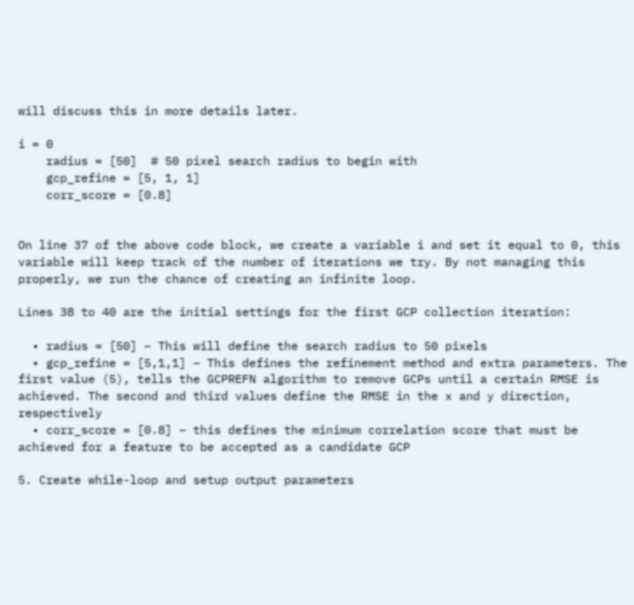will discuss this in more details later.

i = 0
    radius = [50]  # 50 pixel search radius to begin with
    gcp_refine = [5, 1, 1]
    corr_score = [0.8]


On line 37 of the above code block, we create a variable i and set it equal to 0, this variable will keep track of the number of iterations we try. By not managing this properly, we run the chance of creating an infinite loop.

Lines 38 to 40 are the initial settings for the first GCP collection iteration:

  • radius = [50] – This will define the search radius to 50 pixels
  • gcp_refine = [5,1,1] – This defines the refinement method and extra parameters. The first value (5), tells the GCPREFN algorithm to remove GCPs until a certain RMSE is achieved. The second and third values define the RMSE in the x and y direction, respectively
  • corr_score = [0.8] – this defines the minimum correlation score that must be achieved for a feature to be accepted as a candidate GCP

5. Create while-loop and setup output parameters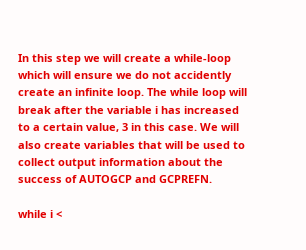In this step we will create a while-loop which will ensure we do not accidently create an infinite loop. The while loop will break after the variable i has increased to a certain value, 3 in this case. We will also create variables that will be used to collect output information about the success of AUTOGCP and GCPREFN.

while i <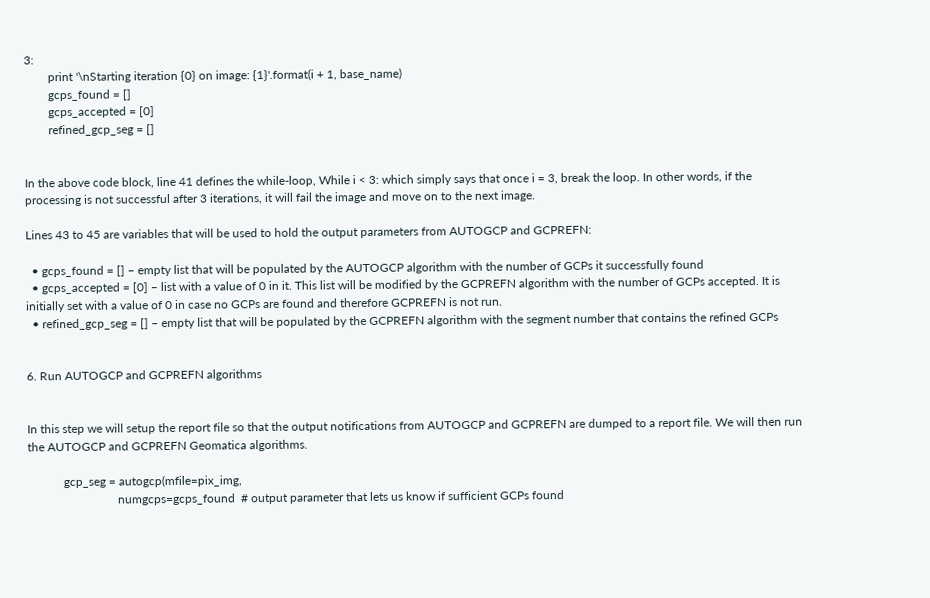3:
        print '\nStarting iteration {0} on image: {1}'.format(i + 1, base_name)
        gcps_found = []
        gcps_accepted = [0]
        refined_gcp_seg = []


In the above code block, line 41 defines the while-loop, While i < 3: which simply says that once i = 3, break the loop. In other words, if the processing is not successful after 3 iterations, it will fail the image and move on to the next image.

Lines 43 to 45 are variables that will be used to hold the output parameters from AUTOGCP and GCPREFN:

  • gcps_found = [] – empty list that will be populated by the AUTOGCP algorithm with the number of GCPs it successfully found
  • gcps_accepted = [0] – list with a value of 0 in it. This list will be modified by the GCPREFN algorithm with the number of GCPs accepted. It is initially set with a value of 0 in case no GCPs are found and therefore GCPREFN is not run.
  • refined_gcp_seg = [] – empty list that will be populated by the GCPREFN algorithm with the segment number that contains the refined GCPs


6. Run AUTOGCP and GCPREFN algorithms


In this step we will setup the report file so that the output notifications from AUTOGCP and GCPREFN are dumped to a report file. We will then run the AUTOGCP and GCPREFN Geomatica algorithms.

            gcp_seg = autogcp(mfile=pix_img,
                              numgcps=gcps_found  # output parameter that lets us know if sufficient GCPs found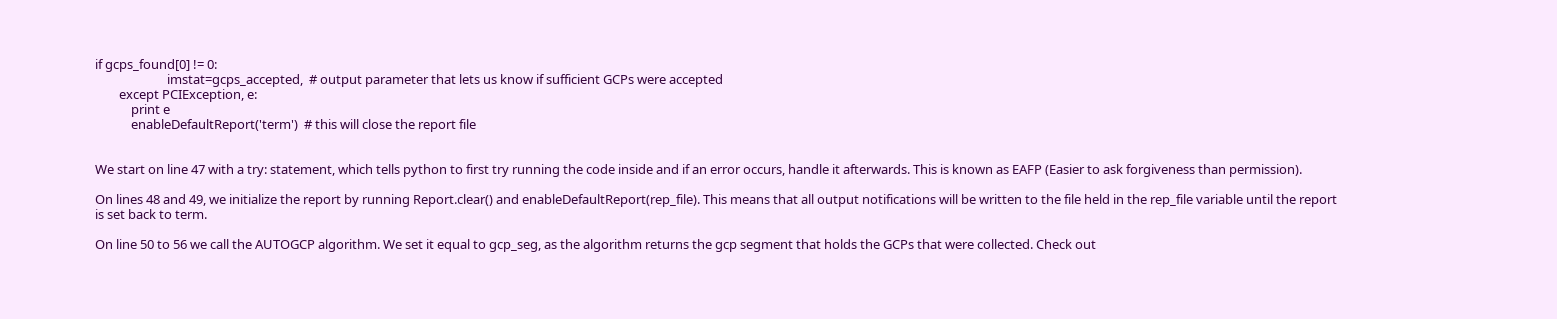if gcps_found[0] != 0:
                        imstat=gcps_accepted,  # output parameter that lets us know if sufficient GCPs were accepted
        except PCIException, e:
            print e
            enableDefaultReport('term')  # this will close the report file


We start on line 47 with a try: statement, which tells python to first try running the code inside and if an error occurs, handle it afterwards. This is known as EAFP (Easier to ask forgiveness than permission).

On lines 48 and 49, we initialize the report by running Report.clear() and enableDefaultReport(rep_file). This means that all output notifications will be written to the file held in the rep_file variable until the report is set back to term.

On line 50 to 56 we call the AUTOGCP algorithm. We set it equal to gcp_seg, as the algorithm returns the gcp segment that holds the GCPs that were collected. Check out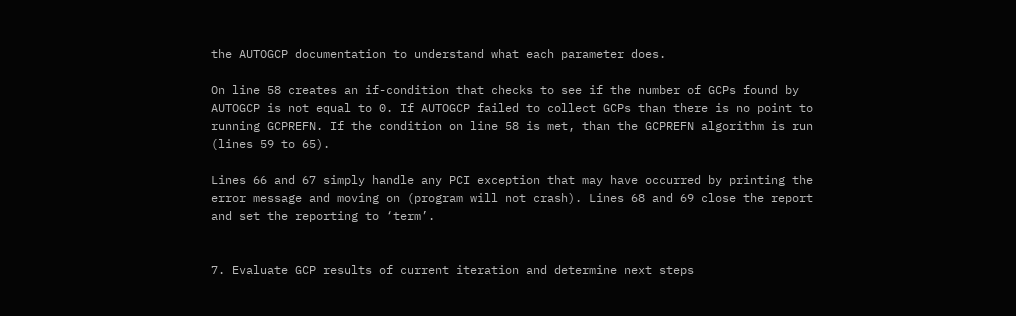the AUTOGCP documentation to understand what each parameter does.

On line 58 creates an if-condition that checks to see if the number of GCPs found by AUTOGCP is not equal to 0. If AUTOGCP failed to collect GCPs than there is no point to running GCPREFN. If the condition on line 58 is met, than the GCPREFN algorithm is run (lines 59 to 65).

Lines 66 and 67 simply handle any PCI exception that may have occurred by printing the error message and moving on (program will not crash). Lines 68 and 69 close the report and set the reporting to ‘term’.


7. Evaluate GCP results of current iteration and determine next steps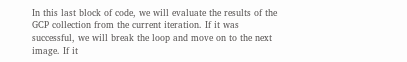In this last block of code, we will evaluate the results of the GCP collection from the current iteration. If it was successful, we will break the loop and move on to the next image. If it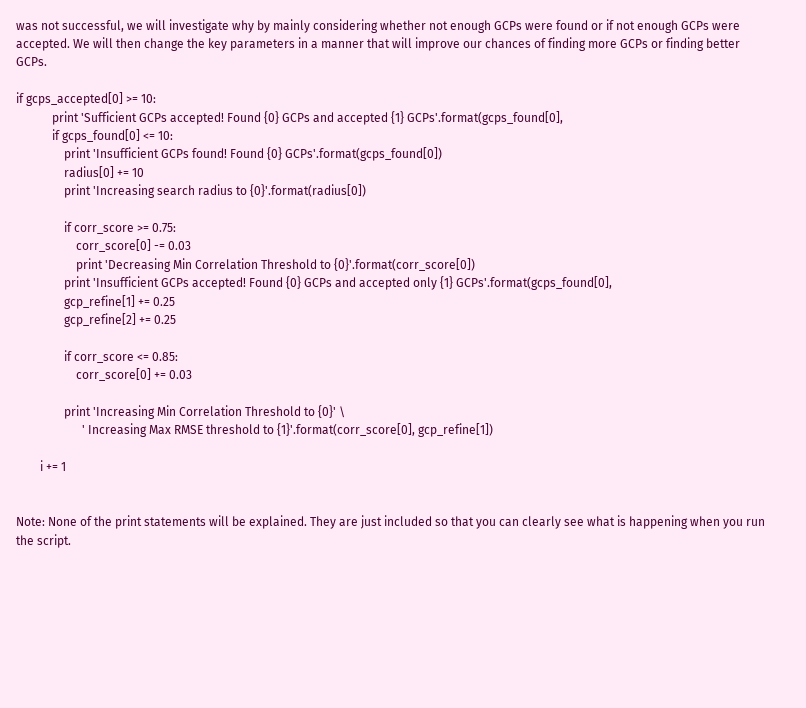was not successful, we will investigate why by mainly considering whether not enough GCPs were found or if not enough GCPs were accepted. We will then change the key parameters in a manner that will improve our chances of finding more GCPs or finding better GCPs.

if gcps_accepted[0] >= 10:
            print 'Sufficient GCPs accepted! Found {0} GCPs and accepted {1} GCPs'.format(gcps_found[0],
            if gcps_found[0] <= 10:
                print 'Insufficient GCPs found! Found {0} GCPs'.format(gcps_found[0])
                radius[0] += 10
                print 'Increasing search radius to {0}'.format(radius[0])

                if corr_score >= 0.75:
                    corr_score[0] -= 0.03
                    print 'Decreasing Min Correlation Threshold to {0}'.format(corr_score[0])
                print 'Insufficient GCPs accepted! Found {0} GCPs and accepted only {1} GCPs'.format(gcps_found[0],
                gcp_refine[1] += 0.25
                gcp_refine[2] += 0.25

                if corr_score <= 0.85:
                    corr_score[0] += 0.03

                print 'Increasing Min Correlation Threshold to {0}' \
                      ' Increasing Max RMSE threshold to {1}'.format(corr_score[0], gcp_refine[1])

        i += 1


Note: None of the print statements will be explained. They are just included so that you can clearly see what is happening when you run the script.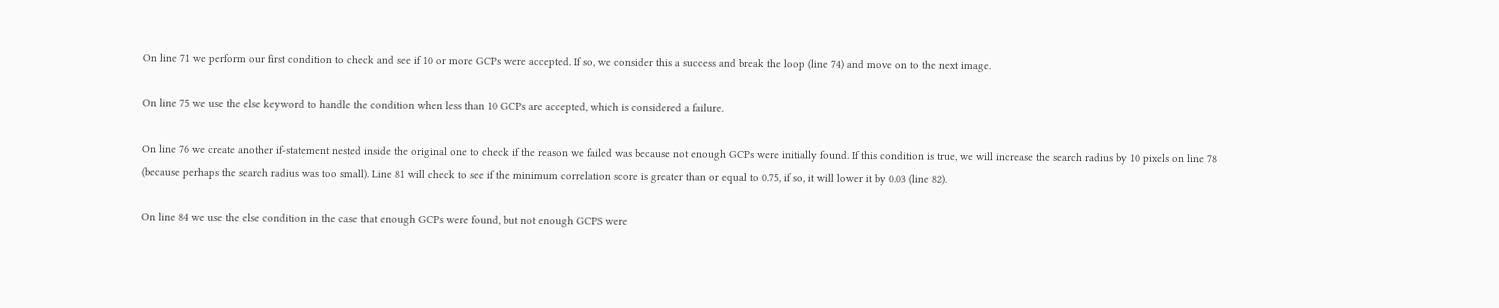On line 71 we perform our first condition to check and see if 10 or more GCPs were accepted. If so, we consider this a success and break the loop (line 74) and move on to the next image.

On line 75 we use the else keyword to handle the condition when less than 10 GCPs are accepted, which is considered a failure.

On line 76 we create another if-statement nested inside the original one to check if the reason we failed was because not enough GCPs were initially found. If this condition is true, we will increase the search radius by 10 pixels on line 78 (because perhaps the search radius was too small). Line 81 will check to see if the minimum correlation score is greater than or equal to 0.75, if so, it will lower it by 0.03 (line 82).

On line 84 we use the else condition in the case that enough GCPs were found, but not enough GCPS were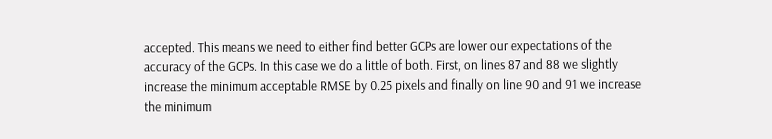accepted. This means we need to either find better GCPs are lower our expectations of the accuracy of the GCPs. In this case we do a little of both. First, on lines 87 and 88 we slightly increase the minimum acceptable RMSE by 0.25 pixels and finally on line 90 and 91 we increase the minimum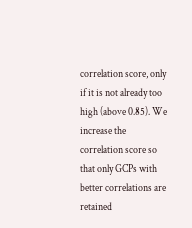correlation score, only if it is not already too high (above 0.85). We increase the correlation score so that only GCPs with better correlations are retained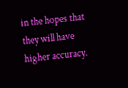in the hopes that they will have higher accuracy.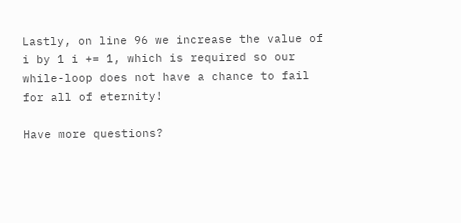Lastly, on line 96 we increase the value of i by 1 i += 1, which is required so our while-loop does not have a chance to fail for all of eternity!

Have more questions?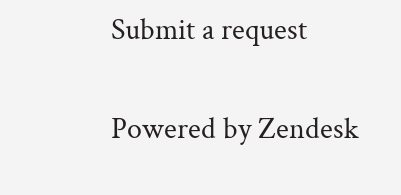Submit a request


Powered by Zendesk